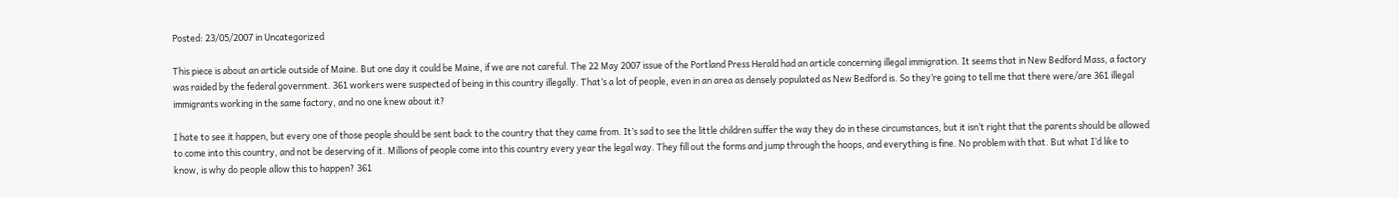Posted: 23/05/2007 in Uncategorized

This piece is about an article outside of Maine. But one day it could be Maine, if we are not careful. The 22 May 2007 issue of the Portland Press Herald had an article concerning illegal immigration. It seems that in New Bedford Mass, a factory was raided by the federal government. 361 workers were suspected of being in this country illegally. That’s a lot of people, even in an area as densely populated as New Bedford is. So they’re going to tell me that there were/are 361 illegal immigrants working in the same factory, and no one knew about it?

I hate to see it happen, but every one of those people should be sent back to the country that they came from. It’s sad to see the little children suffer the way they do in these circumstances, but it isn’t right that the parents should be allowed to come into this country, and not be deserving of it. Millions of people come into this country every year the legal way. They fill out the forms and jump through the hoops, and everything is fine. No problem with that. But what I’d like to know, is why do people allow this to happen? 361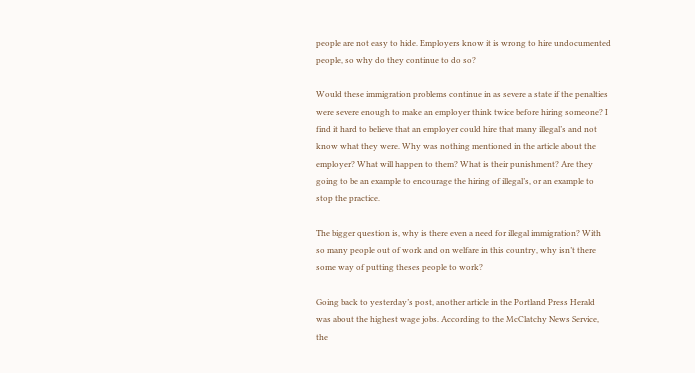people are not easy to hide. Employers know it is wrong to hire undocumented people, so why do they continue to do so?

Would these immigration problems continue in as severe a state if the penalties were severe enough to make an employer think twice before hiring someone? I find it hard to believe that an employer could hire that many illegal’s and not know what they were. Why was nothing mentioned in the article about the employer? What will happen to them? What is their punishment? Are they going to be an example to encourage the hiring of illegal’s, or an example to stop the practice.

The bigger question is, why is there even a need for illegal immigration? With so many people out of work and on welfare in this country, why isn’t there some way of putting theses people to work?

Going back to yesterday’s post, another article in the Portland Press Herald was about the highest wage jobs. According to the McClatchy News Service, the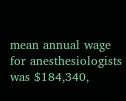mean annual wage for anesthesiologists was $184,340,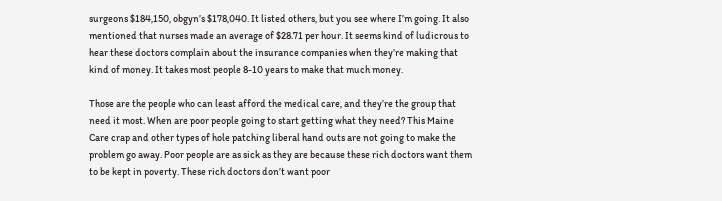surgeons $184,150, obgyn’s $178,040. It listed others, but you see where I’m going. It also mentioned that nurses made an average of $28.71 per hour. It seems kind of ludicrous to hear these doctors complain about the insurance companies when they’re making that kind of money. It takes most people 8-10 years to make that much money.

Those are the people who can least afford the medical care, and they’re the group that need it most. When are poor people going to start getting what they need? This Maine Care crap and other types of hole patching liberal hand outs are not going to make the problem go away. Poor people are as sick as they are because these rich doctors want them to be kept in poverty. These rich doctors don’t want poor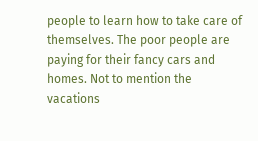people to learn how to take care of themselves. The poor people are paying for their fancy cars and homes. Not to mention the vacations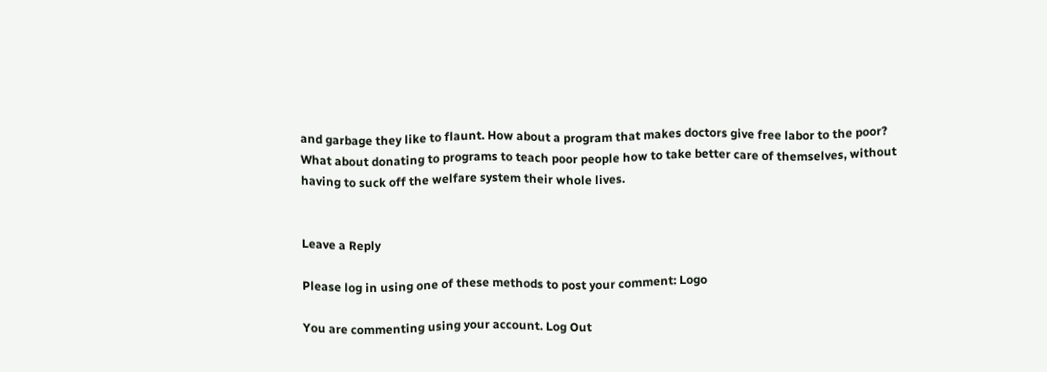and garbage they like to flaunt. How about a program that makes doctors give free labor to the poor? What about donating to programs to teach poor people how to take better care of themselves, without having to suck off the welfare system their whole lives.


Leave a Reply

Please log in using one of these methods to post your comment: Logo

You are commenting using your account. Log Out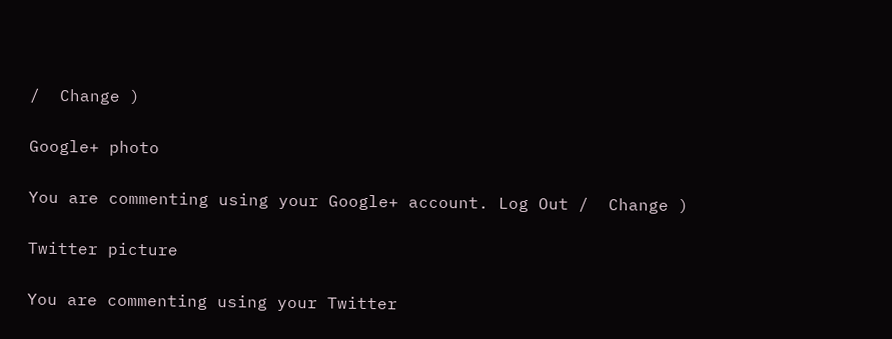/  Change )

Google+ photo

You are commenting using your Google+ account. Log Out /  Change )

Twitter picture

You are commenting using your Twitter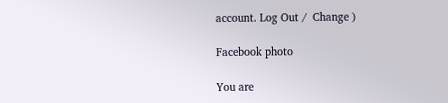account. Log Out /  Change )

Facebook photo

You are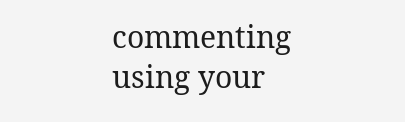commenting using your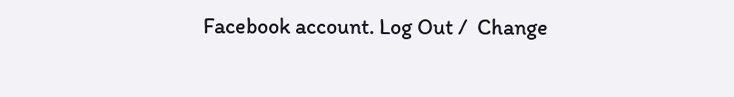Facebook account. Log Out /  Change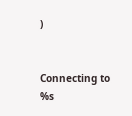)


Connecting to %s